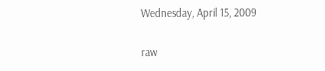Wednesday, April 15, 2009

raw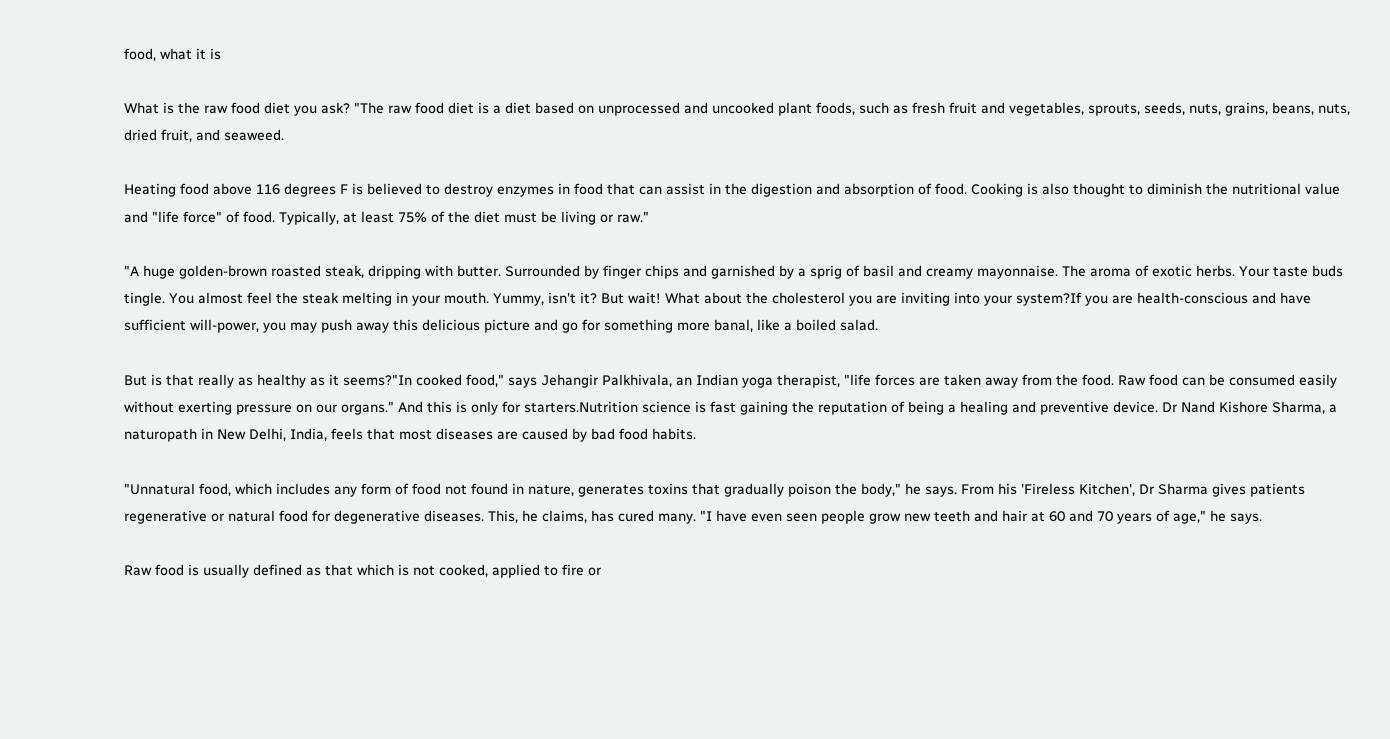food, what it is

What is the raw food diet you ask? "The raw food diet is a diet based on unprocessed and uncooked plant foods, such as fresh fruit and vegetables, sprouts, seeds, nuts, grains, beans, nuts, dried fruit, and seaweed.

Heating food above 116 degrees F is believed to destroy enzymes in food that can assist in the digestion and absorption of food. Cooking is also thought to diminish the nutritional value and "life force" of food. Typically, at least 75% of the diet must be living or raw."

"A huge golden-brown roasted steak, dripping with butter. Surrounded by finger chips and garnished by a sprig of basil and creamy mayonnaise. The aroma of exotic herbs. Your taste buds tingle. You almost feel the steak melting in your mouth. Yummy, isn't it? But wait! What about the cholesterol you are inviting into your system?If you are health-conscious and have sufficient will-power, you may push away this delicious picture and go for something more banal, like a boiled salad.

But is that really as healthy as it seems?"In cooked food," says Jehangir Palkhivala, an Indian yoga therapist, "life forces are taken away from the food. Raw food can be consumed easily without exerting pressure on our organs." And this is only for starters.Nutrition science is fast gaining the reputation of being a healing and preventive device. Dr Nand Kishore Sharma, a naturopath in New Delhi, India, feels that most diseases are caused by bad food habits.

"Unnatural food, which includes any form of food not found in nature, generates toxins that gradually poison the body," he says. From his 'Fireless Kitchen', Dr Sharma gives patients regenerative or natural food for degenerative diseases. This, he claims, has cured many. "I have even seen people grow new teeth and hair at 60 and 70 years of age," he says.

Raw food is usually defined as that which is not cooked, applied to fire or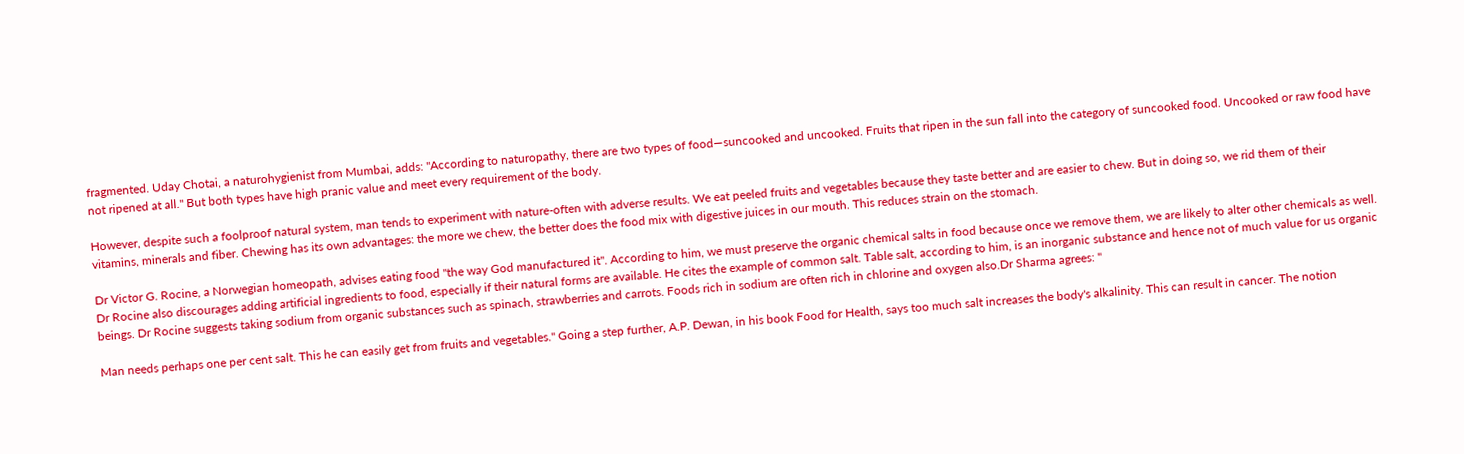fragmented. Uday Chotai, a naturohygienist from Mumbai, adds: "According to naturopathy, there are two types of food—suncooked and uncooked. Fruits that ripen in the sun fall into the category of suncooked food. Uncooked or raw food have not ripened at all." But both types have high pranic value and meet every requirement of the body.

However, despite such a foolproof natural system, man tends to experiment with nature-often with adverse results. We eat peeled fruits and vegetables because they taste better and are easier to chew. But in doing so, we rid them of their vitamins, minerals and fiber. Chewing has its own advantages: the more we chew, the better does the food mix with digestive juices in our mouth. This reduces strain on the stomach.

Dr Victor G. Rocine, a Norwegian homeopath, advises eating food "the way God manufactured it". According to him, we must preserve the organic chemical salts in food because once we remove them, we are likely to alter other chemicals as well. Dr Rocine also discourages adding artificial ingredients to food, especially if their natural forms are available. He cites the example of common salt. Table salt, according to him, is an inorganic substance and hence not of much value for us organic beings. Dr Rocine suggests taking sodium from organic substances such as spinach, strawberries and carrots. Foods rich in sodium are often rich in chlorine and oxygen also.Dr Sharma agrees: "

Man needs perhaps one per cent salt. This he can easily get from fruits and vegetables." Going a step further, A.P. Dewan, in his book Food for Health, says too much salt increases the body's alkalinity. This can result in cancer. The notion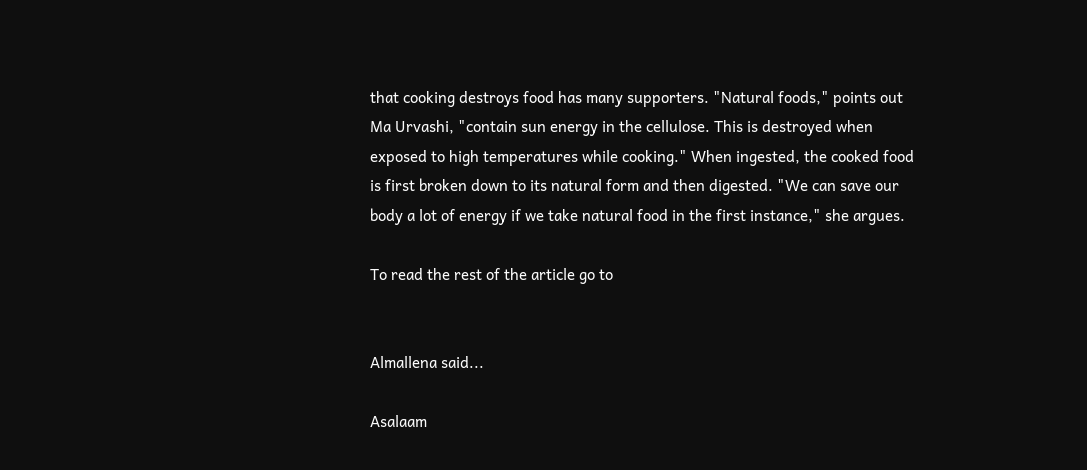that cooking destroys food has many supporters. "Natural foods," points out Ma Urvashi, "contain sun energy in the cellulose. This is destroyed when exposed to high temperatures while cooking." When ingested, the cooked food is first broken down to its natural form and then digested. "We can save our body a lot of energy if we take natural food in the first instance," she argues.

To read the rest of the article go to


Almallena said...

Asalaam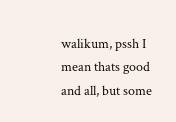walikum, pssh I mean thats good and all, but some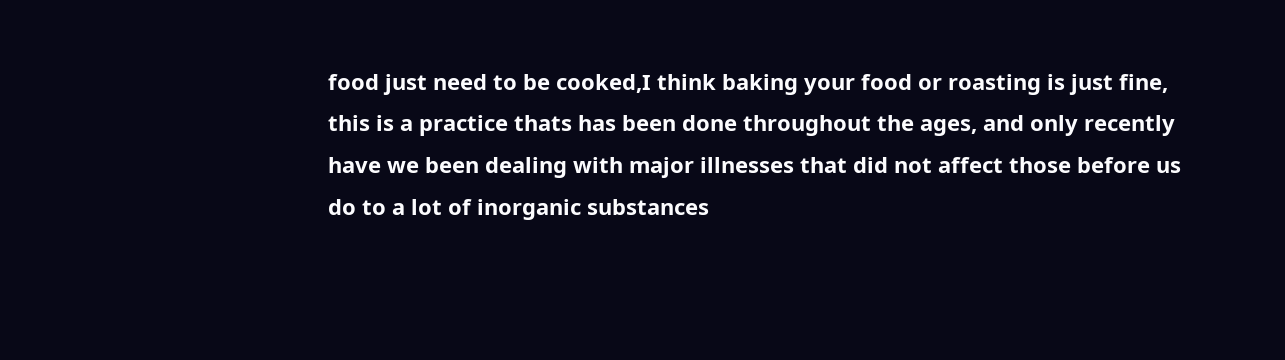food just need to be cooked,I think baking your food or roasting is just fine, this is a practice thats has been done throughout the ages, and only recently have we been dealing with major illnesses that did not affect those before us do to a lot of inorganic substances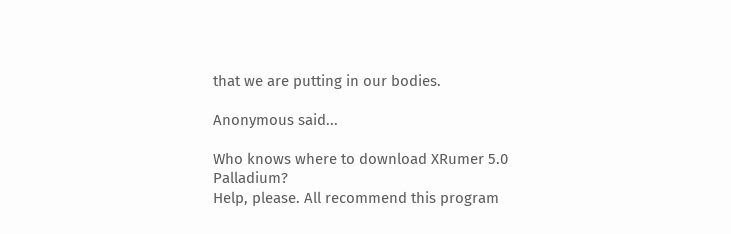that we are putting in our bodies.

Anonymous said...

Who knows where to download XRumer 5.0 Palladium?
Help, please. All recommend this program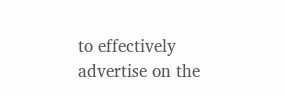to effectively advertise on the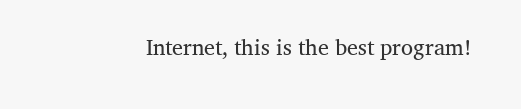Internet, this is the best program!